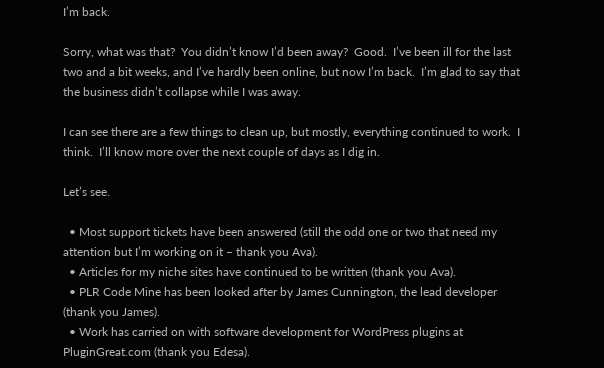I’m back.

Sorry, what was that?  You didn’t know I’d been away?  Good.  I’ve been ill for the last two and a bit weeks, and I’ve hardly been online, but now I’m back.  I’m glad to say that the business didn’t collapse while I was away.

I can see there are a few things to clean up, but mostly, everything continued to work.  I think.  I’ll know more over the next couple of days as I dig in.

Let’s see.

  • Most support tickets have been answered (still the odd one or two that need my attention but I’m working on it – thank you Ava).
  • Articles for my niche sites have continued to be written (thank you Ava).
  • PLR Code Mine has been looked after by James Cunnington, the lead developer (thank you James).
  • Work has carried on with software development for WordPress plugins at PluginGreat.com (thank you Edesa).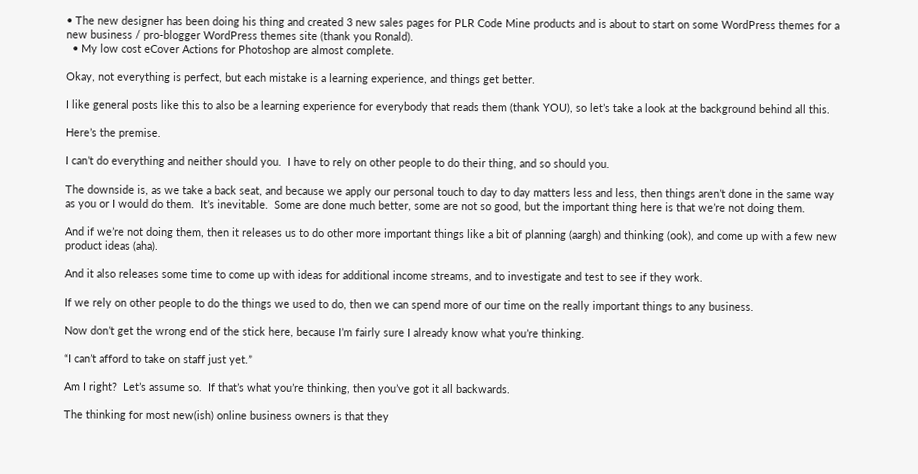• The new designer has been doing his thing and created 3 new sales pages for PLR Code Mine products and is about to start on some WordPress themes for a new business / pro-blogger WordPress themes site (thank you Ronald).
  • My low cost eCover Actions for Photoshop are almost complete.

Okay, not everything is perfect, but each mistake is a learning experience, and things get better.

I like general posts like this to also be a learning experience for everybody that reads them (thank YOU), so let’s take a look at the background behind all this.

Here’s the premise.

I can’t do everything and neither should you.  I have to rely on other people to do their thing, and so should you.

The downside is, as we take a back seat, and because we apply our personal touch to day to day matters less and less, then things aren’t done in the same way as you or I would do them.  It’s inevitable.  Some are done much better, some are not so good, but the important thing here is that we’re not doing them.

And if we’re not doing them, then it releases us to do other more important things like a bit of planning (aargh) and thinking (ook), and come up with a few new product ideas (aha).

And it also releases some time to come up with ideas for additional income streams, and to investigate and test to see if they work.

If we rely on other people to do the things we used to do, then we can spend more of our time on the really important things to any business.

Now don’t get the wrong end of the stick here, because I’m fairly sure I already know what you’re thinking.

“I can’t afford to take on staff just yet.”

Am I right?  Let’s assume so.  If that’s what you’re thinking, then you’ve got it all backwards.

The thinking for most new(ish) online business owners is that they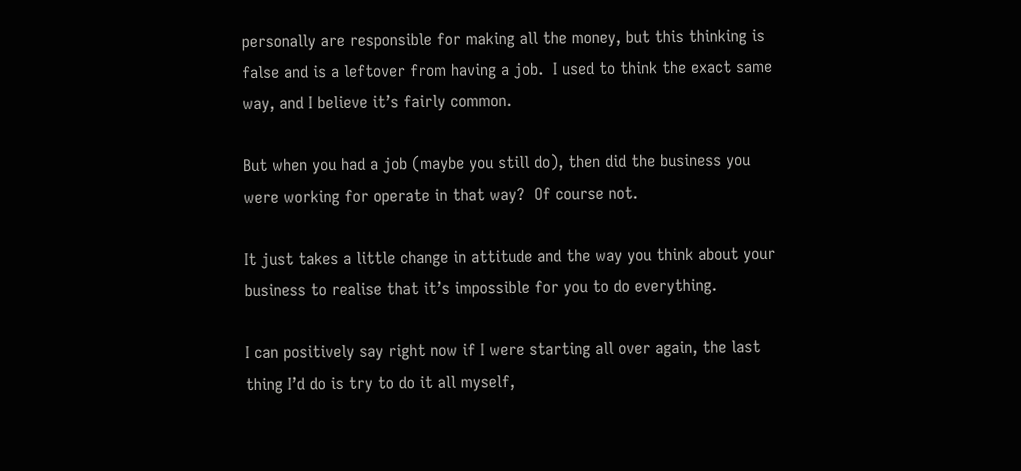personally are responsible for making all the money, but this thinking is false and is a leftover from having a job.  I used to think the exact same way, and I believe it’s fairly common.

But when you had a job (maybe you still do), then did the business you were working for operate in that way?  Of course not.

It just takes a little change in attitude and the way you think about your business to realise that it’s impossible for you to do everything.

I can positively say right now if I were starting all over again, the last thing I’d do is try to do it all myself,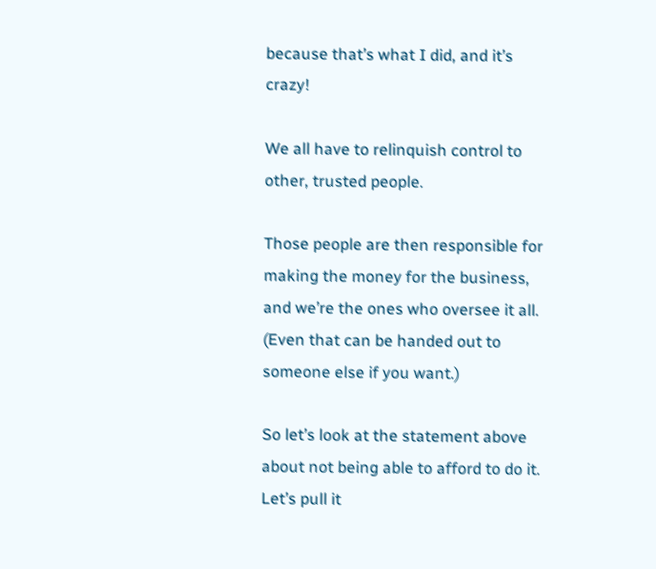because that’s what I did, and it’s crazy!

We all have to relinquish control to other, trusted people.

Those people are then responsible for making the money for the business, and we’re the ones who oversee it all.  (Even that can be handed out to someone else if you want.)

So let’s look at the statement above about not being able to afford to do it.  Let’s pull it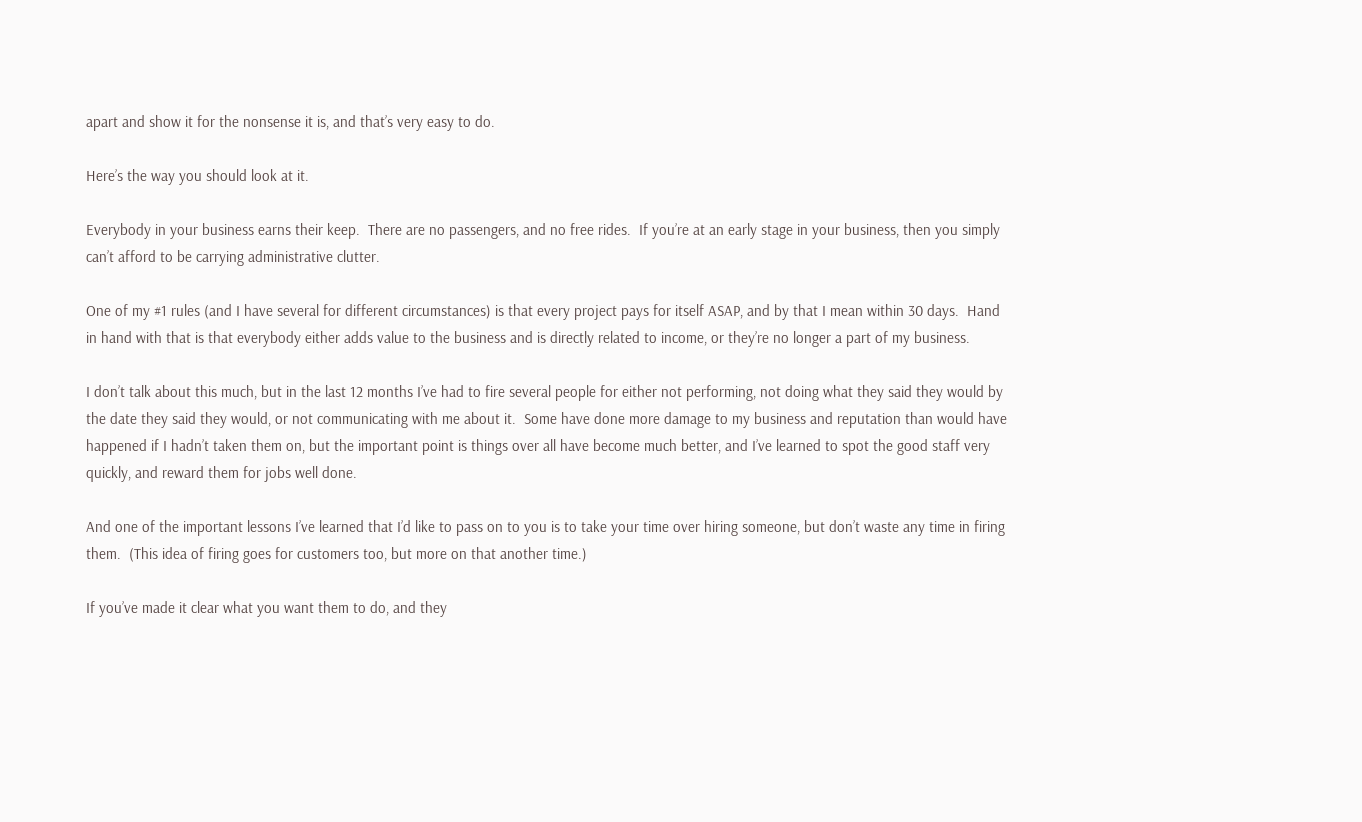apart and show it for the nonsense it is, and that’s very easy to do.

Here’s the way you should look at it.

Everybody in your business earns their keep.  There are no passengers, and no free rides.  If you’re at an early stage in your business, then you simply can’t afford to be carrying administrative clutter.

One of my #1 rules (and I have several for different circumstances) is that every project pays for itself ASAP, and by that I mean within 30 days.  Hand in hand with that is that everybody either adds value to the business and is directly related to income, or they’re no longer a part of my business.

I don’t talk about this much, but in the last 12 months I’ve had to fire several people for either not performing, not doing what they said they would by the date they said they would, or not communicating with me about it.  Some have done more damage to my business and reputation than would have happened if I hadn’t taken them on, but the important point is things over all have become much better, and I’ve learned to spot the good staff very quickly, and reward them for jobs well done.

And one of the important lessons I’ve learned that I’d like to pass on to you is to take your time over hiring someone, but don’t waste any time in firing them.  (This idea of firing goes for customers too, but more on that another time.)

If you’ve made it clear what you want them to do, and they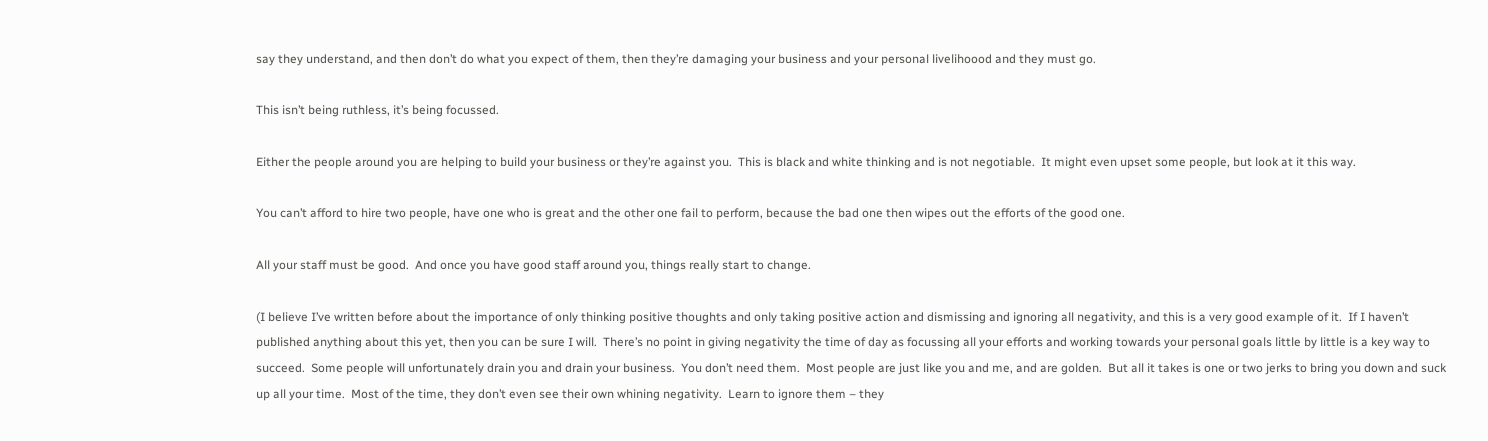say they understand, and then don’t do what you expect of them, then they’re damaging your business and your personal livelihoood and they must go.

This isn’t being ruthless, it’s being focussed.

Either the people around you are helping to build your business or they’re against you.  This is black and white thinking and is not negotiable.  It might even upset some people, but look at it this way.

You can’t afford to hire two people, have one who is great and the other one fail to perform, because the bad one then wipes out the efforts of the good one.

All your staff must be good.  And once you have good staff around you, things really start to change.

(I believe I’ve written before about the importance of only thinking positive thoughts and only taking positive action and dismissing and ignoring all negativity, and this is a very good example of it.  If I haven’t published anything about this yet, then you can be sure I will.  There’s no point in giving negativity the time of day as focussing all your efforts and working towards your personal goals little by little is a key way to succeed.  Some people will unfortunately drain you and drain your business.  You don’t need them.  Most people are just like you and me, and are golden.  But all it takes is one or two jerks to bring you down and suck up all your time.  Most of the time, they don’t even see their own whining negativity.  Learn to ignore them – they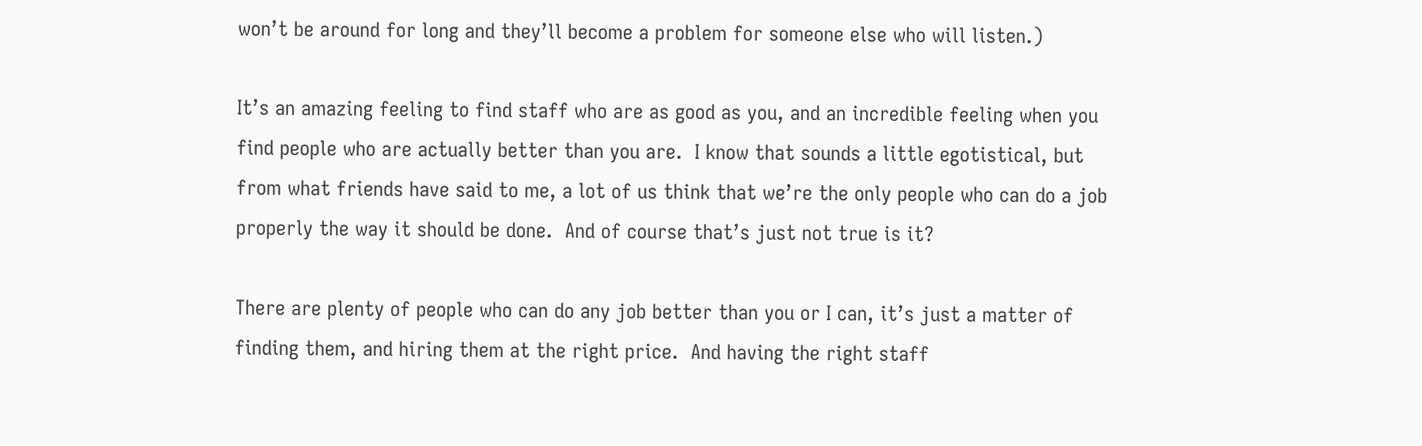won’t be around for long and they’ll become a problem for someone else who will listen.)

It’s an amazing feeling to find staff who are as good as you, and an incredible feeling when you find people who are actually better than you are.  I know that sounds a little egotistical, but from what friends have said to me, a lot of us think that we’re the only people who can do a job properly the way it should be done.  And of course that’s just not true is it?

There are plenty of people who can do any job better than you or I can, it’s just a matter of finding them, and hiring them at the right price.  And having the right staff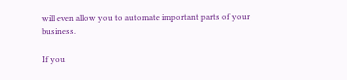will even allow you to automate important parts of your business.

If you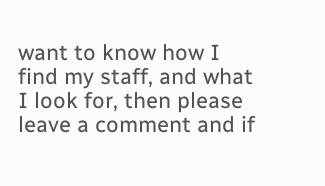want to know how I find my staff, and what I look for, then please leave a comment and if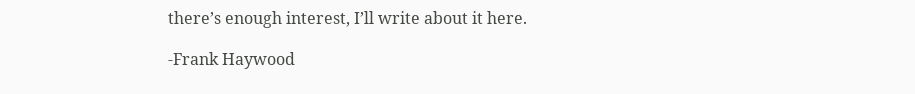there’s enough interest, I’ll write about it here.

-Frank Haywood